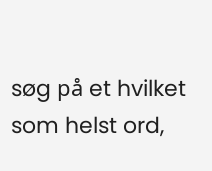søg på et hvilket som helst ord,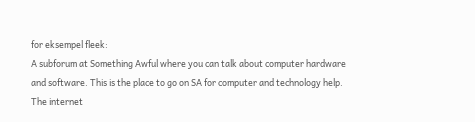for eksempel fleek:
A subforum at Something Awful where you can talk about computer hardware and software. This is the place to go on SA for computer and technology help.
The internet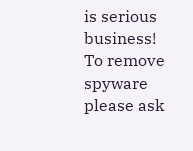is serious business!
To remove spyware please ask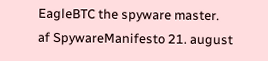EagleBTC the spyware master.
af SpywareManifesto 21. august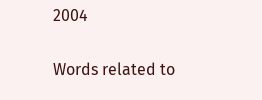2004

Words related to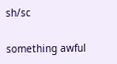sh/sc

something awful